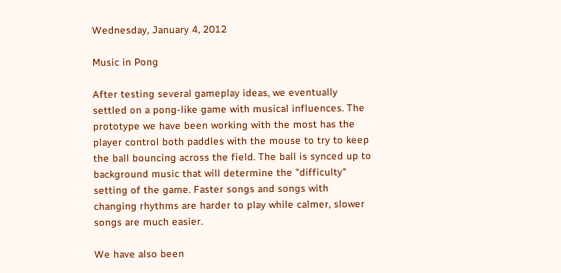Wednesday, January 4, 2012

Music in Pong

After testing several gameplay ideas, we eventually settled on a pong-like game with musical influences. The prototype we have been working with the most has the player control both paddles with the mouse to try to keep the ball bouncing across the field. The ball is synced up to background music that will determine the "difficulty" setting of the game. Faster songs and songs with changing rhythms are harder to play while calmer, slower songs are much easier.

We have also been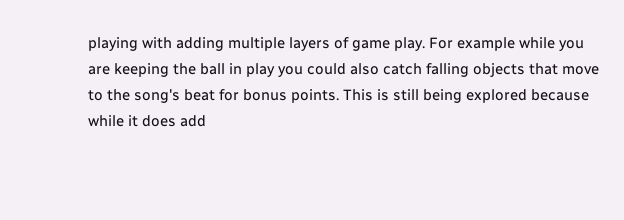playing with adding multiple layers of game play. For example while you are keeping the ball in play you could also catch falling objects that move to the song's beat for bonus points. This is still being explored because while it does add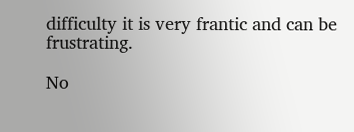difficulty it is very frantic and can be frustrating.

No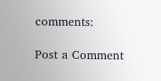comments:

Post a Comment